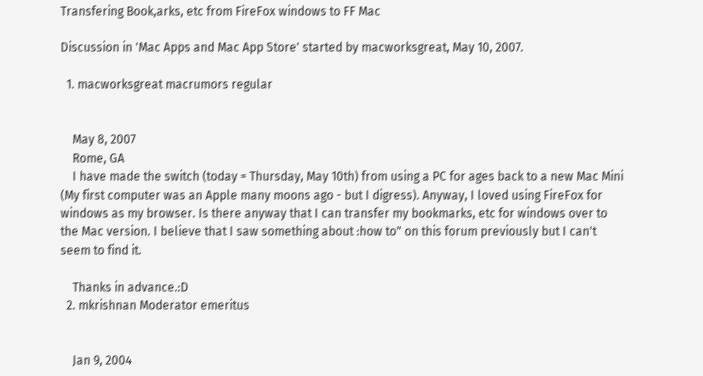Transfering Book,arks, etc from FireFox windows to FF Mac

Discussion in 'Mac Apps and Mac App Store' started by macworksgreat, May 10, 2007.

  1. macworksgreat macrumors regular


    May 8, 2007
    Rome, GA
    I have made the switch (today = Thursday, May 10th) from using a PC for ages back to a new Mac Mini (My first computer was an Apple many moons ago - but I digress). Anyway, I loved using FireFox for windows as my browser. Is there anyway that I can transfer my bookmarks, etc for windows over to the Mac version. I believe that I saw something about :how to" on this forum previously but I can't seem to find it.

    Thanks in advance.:D
  2. mkrishnan Moderator emeritus


    Jan 9, 2004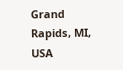Grand Rapids, MI, USA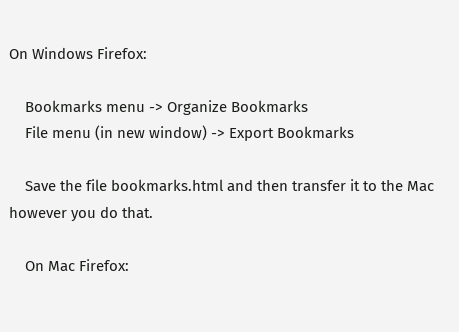On Windows Firefox:

    Bookmarks menu -> Organize Bookmarks
    File menu (in new window) -> Export Bookmarks

    Save the file bookmarks.html and then transfer it to the Mac however you do that.

    On Mac Firefox: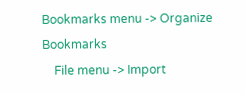Bookmarks menu -> Organize Bookmarks
    File menu -> Import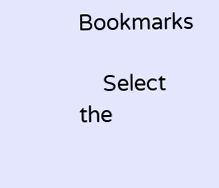Bookmarks

    Select the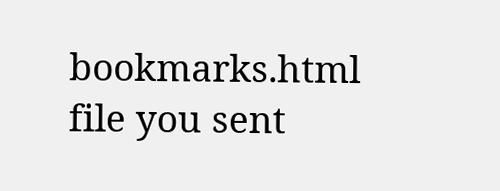bookmarks.html file you sent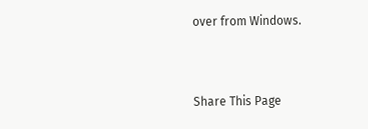over from Windows.


Share This Page